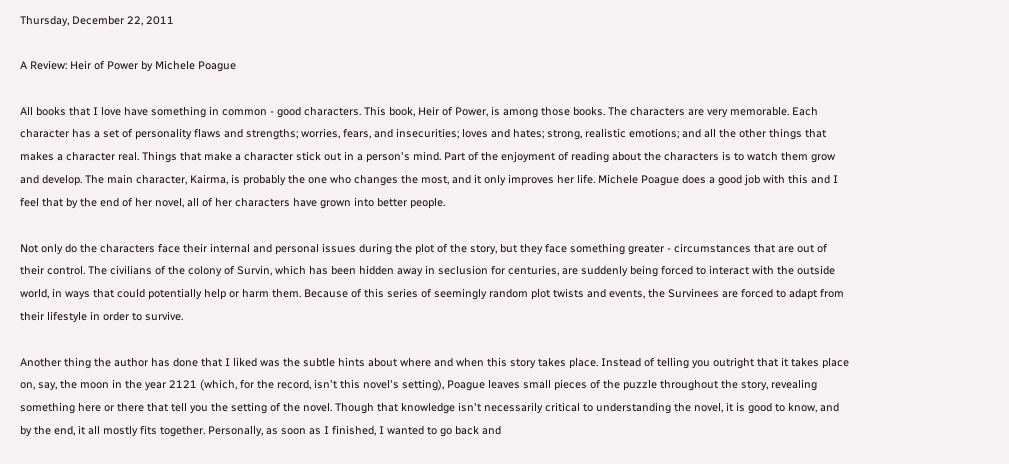Thursday, December 22, 2011

A Review: Heir of Power by Michele Poague

All books that I love have something in common - good characters. This book, Heir of Power, is among those books. The characters are very memorable. Each character has a set of personality flaws and strengths; worries, fears, and insecurities; loves and hates; strong, realistic emotions; and all the other things that makes a character real. Things that make a character stick out in a person's mind. Part of the enjoyment of reading about the characters is to watch them grow and develop. The main character, Kairma, is probably the one who changes the most, and it only improves her life. Michele Poague does a good job with this and I feel that by the end of her novel, all of her characters have grown into better people.

Not only do the characters face their internal and personal issues during the plot of the story, but they face something greater - circumstances that are out of their control. The civilians of the colony of Survin, which has been hidden away in seclusion for centuries, are suddenly being forced to interact with the outside world, in ways that could potentially help or harm them. Because of this series of seemingly random plot twists and events, the Survinees are forced to adapt from their lifestyle in order to survive.

Another thing the author has done that I liked was the subtle hints about where and when this story takes place. Instead of telling you outright that it takes place on, say, the moon in the year 2121 (which, for the record, isn't this novel's setting), Poague leaves small pieces of the puzzle throughout the story, revealing something here or there that tell you the setting of the novel. Though that knowledge isn't necessarily critical to understanding the novel, it is good to know, and by the end, it all mostly fits together. Personally, as soon as I finished, I wanted to go back and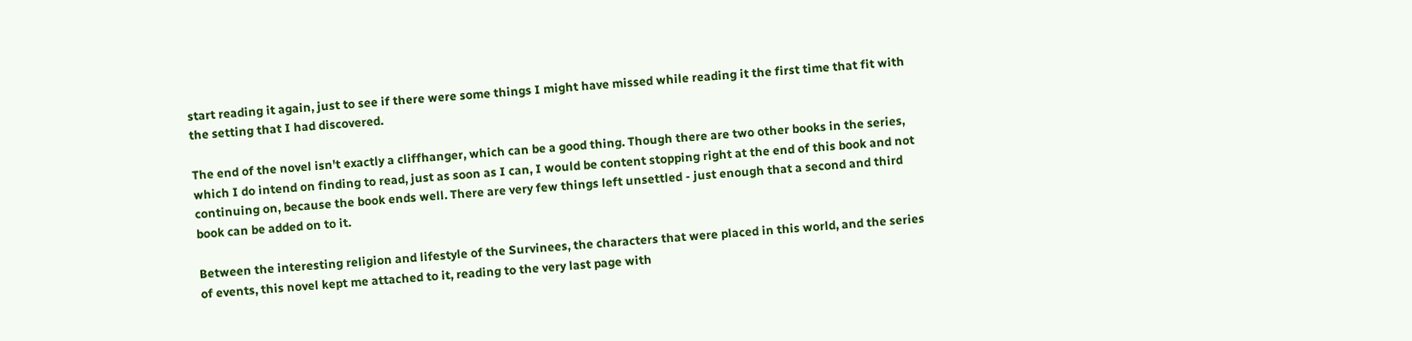start reading it again, just to see if there were some things I might have missed while reading it the first time that fit with the setting that I had discovered.

The end of the novel isn't exactly a cliffhanger, which can be a good thing. Though there are two other books in the series, which I do intend on finding to read, just as soon as I can, I would be content stopping right at the end of this book and not continuing on, because the book ends well. There are very few things left unsettled - just enough that a second and third book can be added on to it.

Between the interesting religion and lifestyle of the Survinees, the characters that were placed in this world, and the series of events, this novel kept me attached to it, reading to the very last page with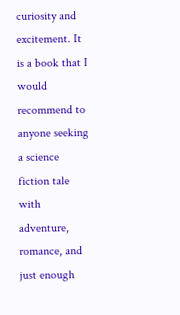curiosity and excitement. It is a book that I would recommend to anyone seeking a science fiction tale with adventure, romance, and just enough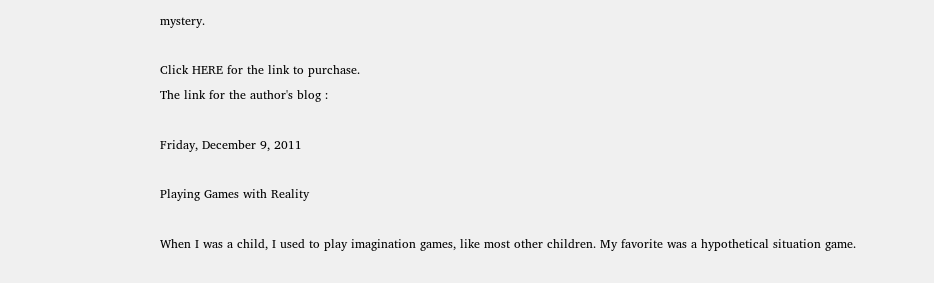mystery.

Click HERE for the link to purchase.
The link for the author's blog :

Friday, December 9, 2011

Playing Games with Reality

When I was a child, I used to play imagination games, like most other children. My favorite was a hypothetical situation game.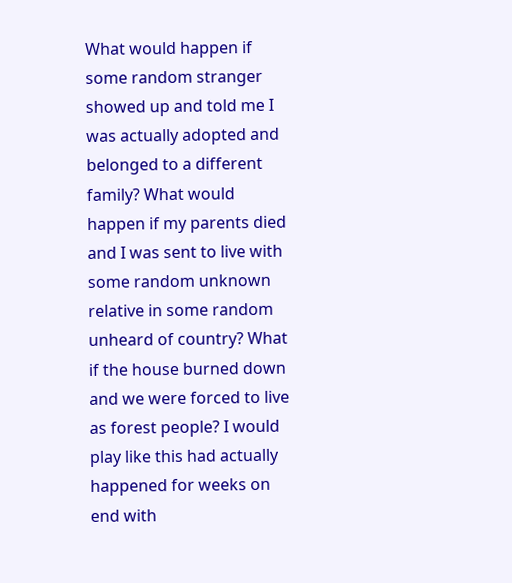What would happen if some random stranger showed up and told me I was actually adopted and belonged to a different family? What would happen if my parents died and I was sent to live with some random unknown relative in some random unheard of country? What if the house burned down and we were forced to live as forest people? I would play like this had actually happened for weeks on end with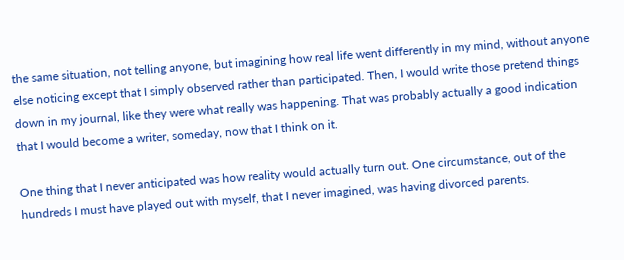the same situation, not telling anyone, but imagining how real life went differently in my mind, without anyone else noticing except that I simply observed rather than participated. Then, I would write those pretend things down in my journal, like they were what really was happening. That was probably actually a good indication that I would become a writer, someday, now that I think on it.

One thing that I never anticipated was how reality would actually turn out. One circumstance, out of the hundreds I must have played out with myself, that I never imagined, was having divorced parents.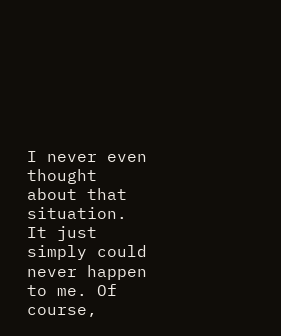I never even thought about that situation. It just simply could never happen to me. Of course,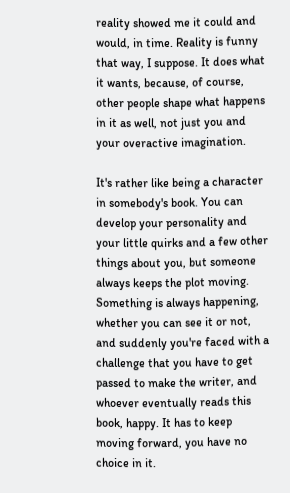reality showed me it could and would, in time. Reality is funny that way, I suppose. It does what it wants, because, of course, other people shape what happens in it as well, not just you and your overactive imagination.

It's rather like being a character in somebody's book. You can develop your personality and your little quirks and a few other things about you, but someone always keeps the plot moving. Something is always happening, whether you can see it or not, and suddenly you're faced with a challenge that you have to get passed to make the writer, and whoever eventually reads this book, happy. It has to keep moving forward, you have no choice in it.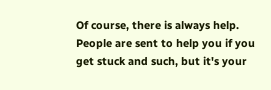Of course, there is always help. People are sent to help you if you get stuck and such, but it's your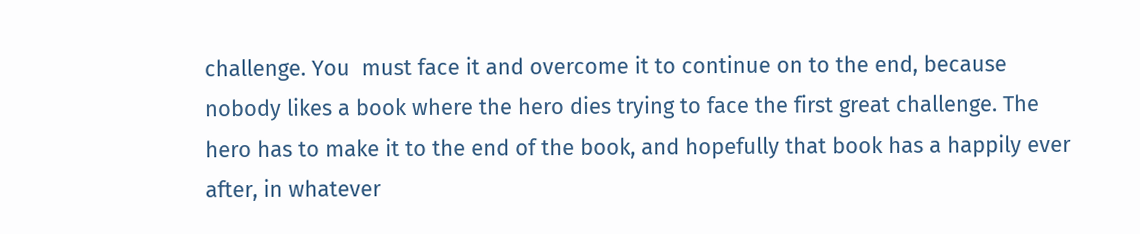challenge. You  must face it and overcome it to continue on to the end, because nobody likes a book where the hero dies trying to face the first great challenge. The hero has to make it to the end of the book, and hopefully that book has a happily ever after, in whatever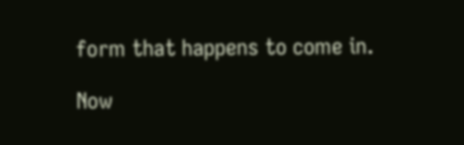form that happens to come in.

Now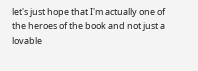let's just hope that I'm actually one of the heroes of the book and not just a lovable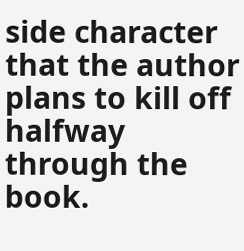side character that the author plans to kill off halfway through the book.